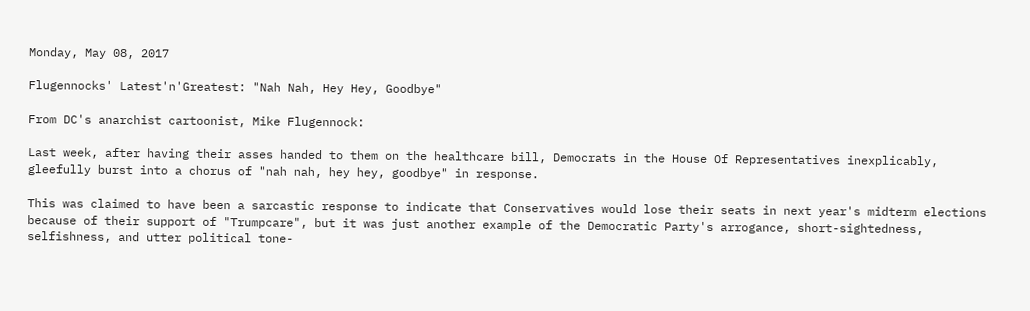Monday, May 08, 2017

Flugennocks' Latest'n'Greatest: "Nah Nah, Hey Hey, Goodbye"

From DC's anarchist cartoonist, Mike Flugennock:

Last week, after having their asses handed to them on the healthcare bill, Democrats in the House Of Representatives inexplicably, gleefully burst into a chorus of "nah nah, hey hey, goodbye" in response.

This was claimed to have been a sarcastic response to indicate that Conservatives would lose their seats in next year's midterm elections because of their support of "Trumpcare", but it was just another example of the Democratic Party's arrogance, short-sightedness, selfishness, and utter political tone-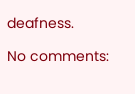deafness.

No comments: